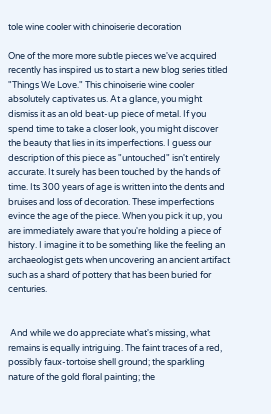tole wine cooler with chinoiserie decoration

One of the more more subtle pieces we've acquired recently has inspired us to start a new blog series titled "Things We Love." This chinoiserie wine cooler absolutely captivates us. At a glance, you might dismiss it as an old beat-up piece of metal. If you spend time to take a closer look, you might discover the beauty that lies in its imperfections. I guess our description of this piece as "untouched" isn't entirely accurate. It surely has been touched by the hands of time. Its 300 years of age is written into the dents and bruises and loss of decoration. These imperfections evince the age of the piece. When you pick it up, you are immediately aware that you're holding a piece of history. I imagine it to be something like the feeling an archaeologist gets when uncovering an ancient artifact such as a shard of pottery that has been buried for centuries.


 And while we do appreciate what's missing, what remains is equally intriguing. The faint traces of a red, possibly faux-tortoise shell ground; the sparkling nature of the gold floral painting; the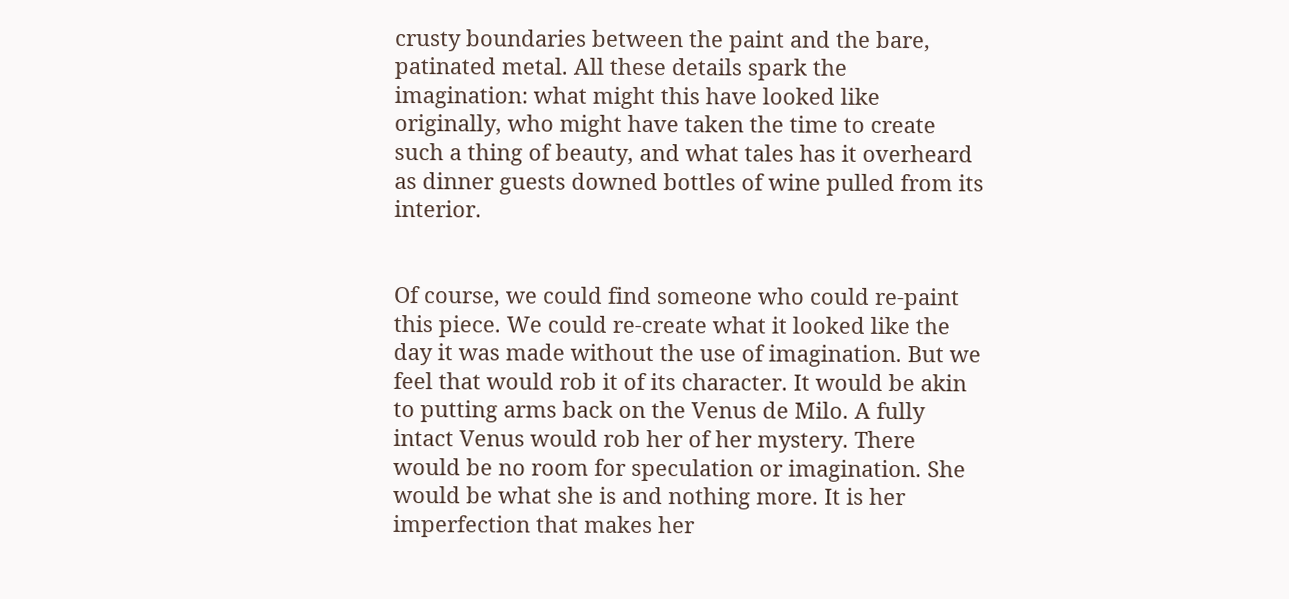crusty boundaries between the paint and the bare, patinated metal. All these details spark the imagination: what might this have looked like originally, who might have taken the time to create such a thing of beauty, and what tales has it overheard as dinner guests downed bottles of wine pulled from its interior.


Of course, we could find someone who could re-paint this piece. We could re-create what it looked like the day it was made without the use of imagination. But we feel that would rob it of its character. It would be akin to putting arms back on the Venus de Milo. A fully intact Venus would rob her of her mystery. There would be no room for speculation or imagination. She would be what she is and nothing more. It is her imperfection that makes her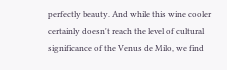perfectly beauty. And while this wine cooler certainly doesn't reach the level of cultural significance of the Venus de Milo, we find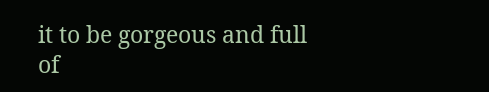it to be gorgeous and full of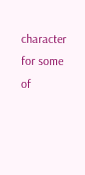character for some of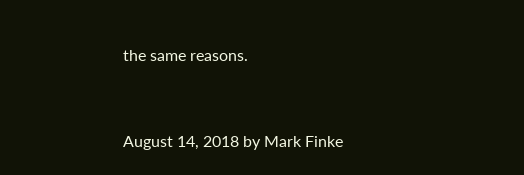the same reasons.


August 14, 2018 by Mark Finke